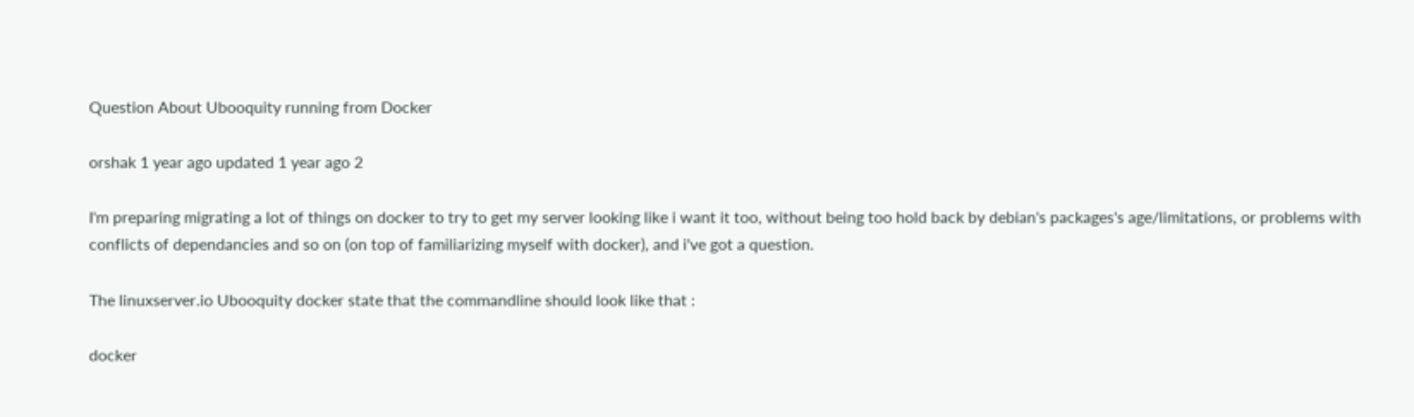Question About Ubooquity running from Docker

orshak 1 year ago updated 1 year ago 2

I'm preparing migrating a lot of things on docker to try to get my server looking like i want it too, without being too hold back by debian's packages's age/limitations, or problems with conflicts of dependancies and so on (on top of familiarizing myself with docker), and i've got a question.

The linuxserver.io Ubooquity docker state that the commandline should look like that :

docker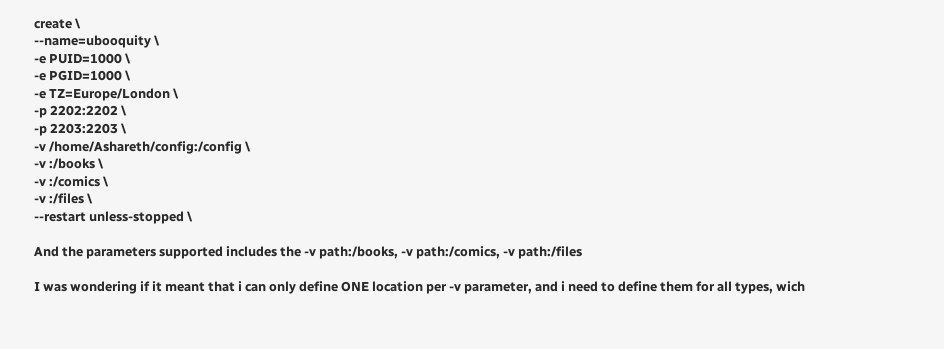create \
--name=ubooquity \
-e PUID=1000 \
-e PGID=1000 \
-e TZ=Europe/London \
-p 2202:2202 \
-p 2203:2203 \
-v /home/Ashareth/config:/config \
-v :/books \
-v :/comics \
-v :/files \
--restart unless-stopped \

And the parameters supported includes the -v path:/books, -v path:/comics, -v path:/files

I was wondering if it meant that i can only define ONE location per -v parameter, and i need to define them for all types, wich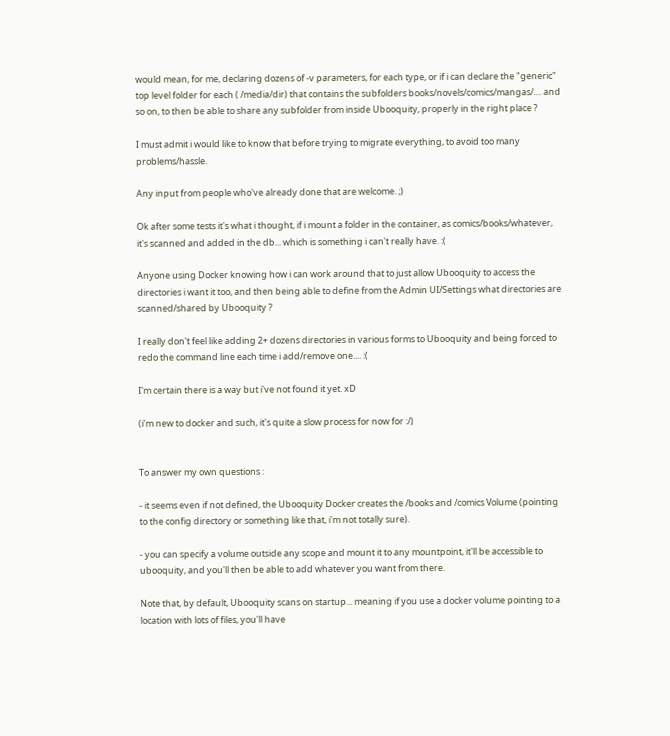would mean, for me, declaring dozens of -v parameters, for each type, or if i can declare the "generic" top level folder for each ( /media/dir) that contains the subfolders books/novels/comics/mangas/.... and so on, to then be able to share any subfolder from inside Ubooquity, properly in the right place ?

I must admit i would like to know that before trying to migrate everything, to avoid too many problems/hassle.

Any input from people who've already done that are welcome. ;)

Ok after some tests it's what i thought, if i mount a folder in the container, as comics/books/whatever, it's scanned and added in the db... which is something i can't really have. :(

Anyone using Docker knowing how i can work around that to just allow Ubooquity to access the directories i want it too, and then being able to define from the Admin UI/Settings what directories are scanned/shared by Ubooquity ?

I really don't feel like adding 2+ dozens directories in various forms to Ubooquity and being forced to redo the command line each time i add/remove one.... :(

I'm certain there is a way but i've not found it yet. xD

(i'm new to docker and such, it's quite a slow process for now for :/)


To answer my own questions :

- it seems even if not defined, the Ubooquity Docker creates the /books and /comics Volume (pointing to the config directory or something like that, i'm not totally sure).

- you can specify a volume outside any scope and mount it to any mountpoint, it'll be accessible to ubooquity, and you'll then be able to add whatever you want from there.

Note that, by default, Ubooquity scans on startup... meaning if you use a docker volume pointing to a location with lots of files, you'll have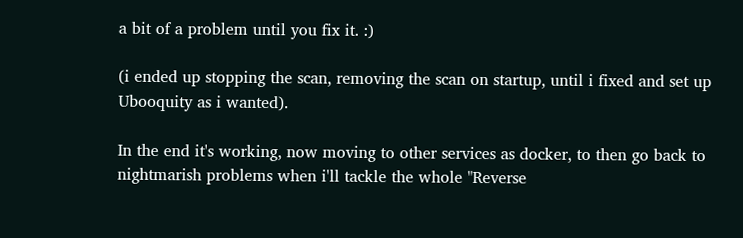a bit of a problem until you fix it. :)

(i ended up stopping the scan, removing the scan on startup, until i fixed and set up Ubooquity as i wanted).

In the end it's working, now moving to other services as docker, to then go back to nightmarish problems when i'll tackle the whole "Reverse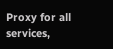Proxy for all services,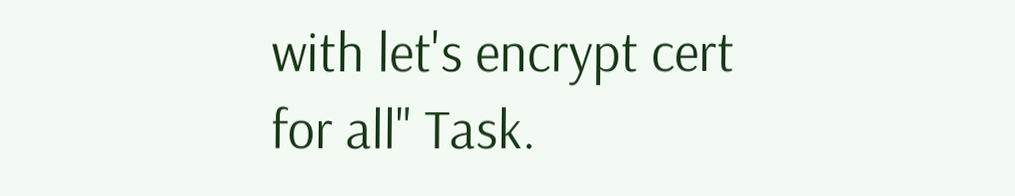with let's encrypt cert for all" Task.